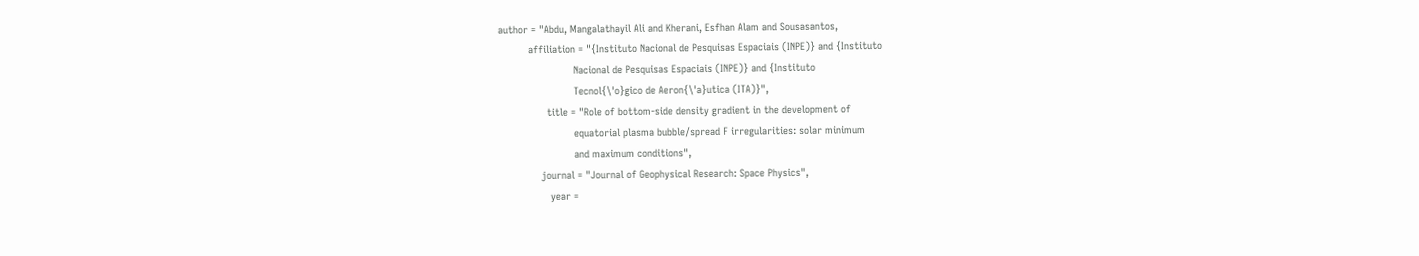author = "Abdu, Mangalathayil Ali and Kherani, Esfhan Alam and Sousasantos,
          affiliation = "{Instituto Nacional de Pesquisas Espaciais (INPE)} and {Instituto
                         Nacional de Pesquisas Espaciais (INPE)} and {Instituto
                         Tecnol{\'o}gico de Aeron{\'a}utica (ITA)}",
                title = "Role of bottom-side density gradient in the development of
                         equatorial plasma bubble/spread F irregularities: solar minimum
                         and maximum conditions",
              journal = "Journal of Geophysical Research: Space Physics",
                 year =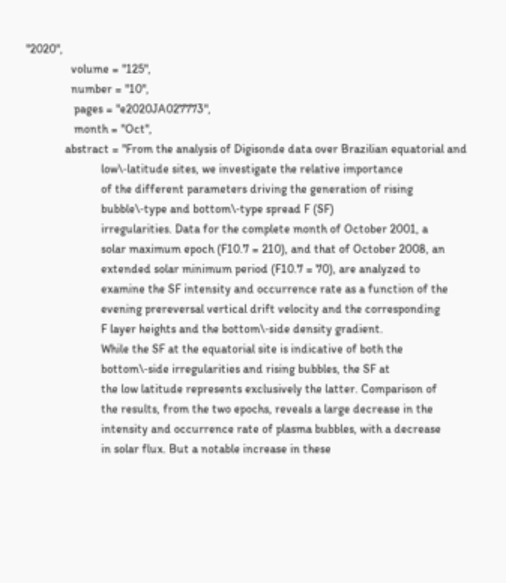"2020",
               volume = "125",
               number = "10",
                pages = "e2020JA027773",
                month = "Oct",
             abstract = "From the analysis of Digisonde data over Brazilian equatorial and
                         low\‐latitude sites, we investigate the relative importance
                         of the different parameters driving the generation of rising
                         bubble\‐type and bottom\‐type spread F (SF)
                         irregularities. Data for the complete month of October 2001, a
                         solar maximum epoch (F10.7 = 210), and that of October 2008, an
                         extended solar minimum period (F10.7 = 70), are analyzed to
                         examine the SF intensity and occurrence rate as a function of the
                         evening prereversal vertical drift velocity and the corresponding
                         F layer heights and the bottom\‐side density gradient.
                         While the SF at the equatorial site is indicative of both the
                         bottom\‐side irregularities and rising bubbles, the SF at
                         the low latitude represents exclusively the latter. Comparison of
                         the results, from the two epochs, reveals a large decrease in the
                         intensity and occurrence rate of plasma bubbles, with a decrease
                         in solar flux. But a notable increase in these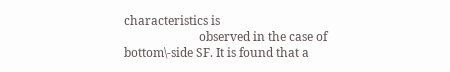characteristics is
                         observed in the case of bottom\‐side SF. It is found that a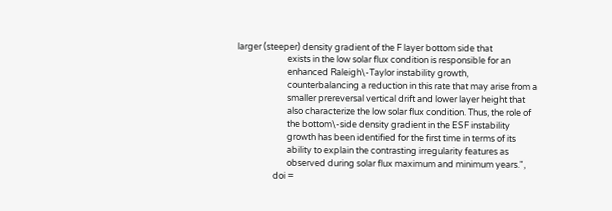larger (steeper) density gradient of the F layer bottom side that
                         exists in the low solar flux condition is responsible for an
                         enhanced Raleigh\‐Taylor instability growth,
                         counterbalancing a reduction in this rate that may arise from a
                         smaller prereversal vertical drift and lower layer height that
                         also characterize the low solar flux condition. Thus, the role of
                         the bottom\‐side density gradient in the ESF instability
                         growth has been identified for the first time in terms of its
                         ability to explain the contrasting irregularity features as
                         observed during solar flux maximum and minimum years.",
                  doi =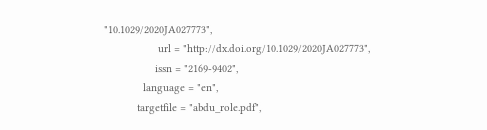"10.1029/2020JA027773",
                  url = "http://dx.doi.org/10.1029/2020JA027773",
                 issn = "2169-9402",
             language = "en",
           targetfile = "abdu_role.pdf",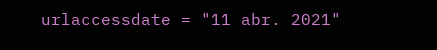urlaccessdate = "11 abr. 2021"